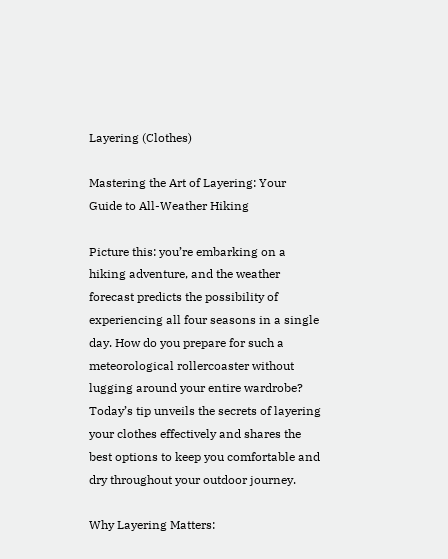Layering (Clothes)

Mastering the Art of Layering: Your Guide to All-Weather Hiking

Picture this: you’re embarking on a hiking adventure, and the weather forecast predicts the possibility of experiencing all four seasons in a single day. How do you prepare for such a meteorological rollercoaster without lugging around your entire wardrobe? Today’s tip unveils the secrets of layering your clothes effectively and shares the best options to keep you comfortable and dry throughout your outdoor journey.

Why Layering Matters: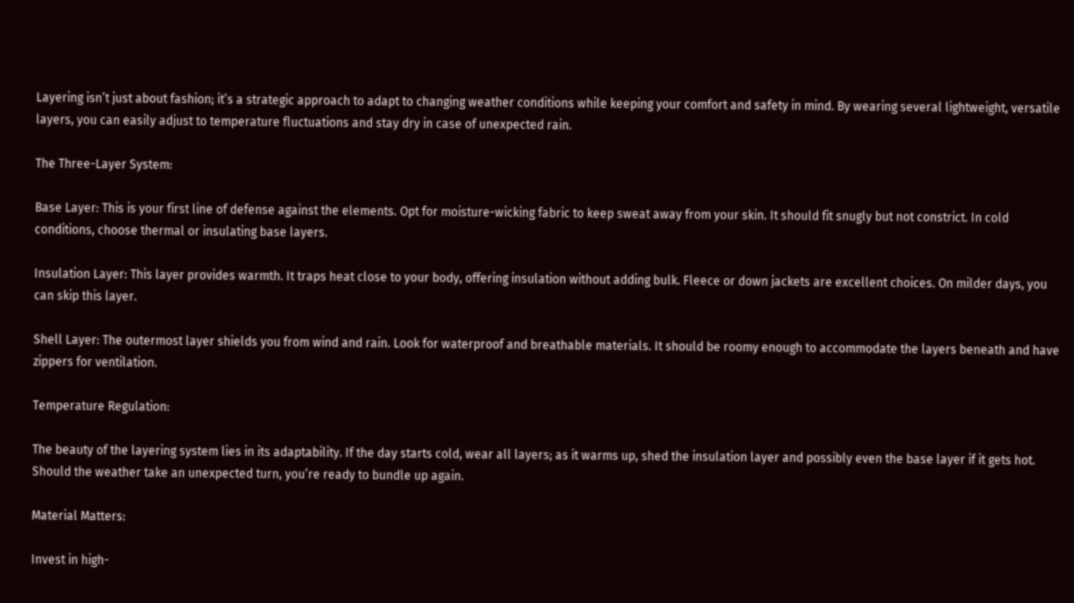Layering isn’t just about fashion; it’s a strategic approach to adapt to changing weather conditions while keeping your comfort and safety in mind. By wearing several lightweight, versatile layers, you can easily adjust to temperature fluctuations and stay dry in case of unexpected rain.

The Three-Layer System:

Base Layer: This is your first line of defense against the elements. Opt for moisture-wicking fabric to keep sweat away from your skin. It should fit snugly but not constrict. In cold conditions, choose thermal or insulating base layers.

Insulation Layer: This layer provides warmth. It traps heat close to your body, offering insulation without adding bulk. Fleece or down jackets are excellent choices. On milder days, you can skip this layer.

Shell Layer: The outermost layer shields you from wind and rain. Look for waterproof and breathable materials. It should be roomy enough to accommodate the layers beneath and have zippers for ventilation.

Temperature Regulation:

The beauty of the layering system lies in its adaptability. If the day starts cold, wear all layers; as it warms up, shed the insulation layer and possibly even the base layer if it gets hot. Should the weather take an unexpected turn, you’re ready to bundle up again.

Material Matters:

Invest in high-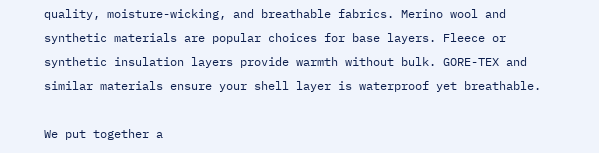quality, moisture-wicking, and breathable fabrics. Merino wool and synthetic materials are popular choices for base layers. Fleece or synthetic insulation layers provide warmth without bulk. GORE-TEX and similar materials ensure your shell layer is waterproof yet breathable.

We put together a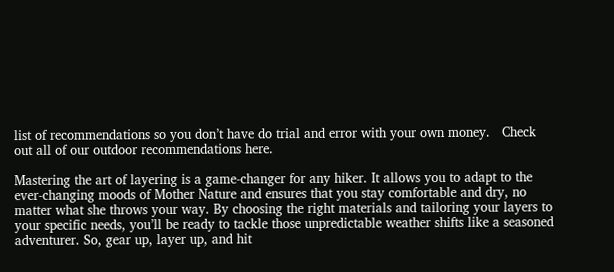list of recommendations so you don’t have do trial and error with your own money.   Check out all of our outdoor recommendations here.

Mastering the art of layering is a game-changer for any hiker. It allows you to adapt to the ever-changing moods of Mother Nature and ensures that you stay comfortable and dry, no matter what she throws your way. By choosing the right materials and tailoring your layers to your specific needs, you’ll be ready to tackle those unpredictable weather shifts like a seasoned adventurer. So, gear up, layer up, and hit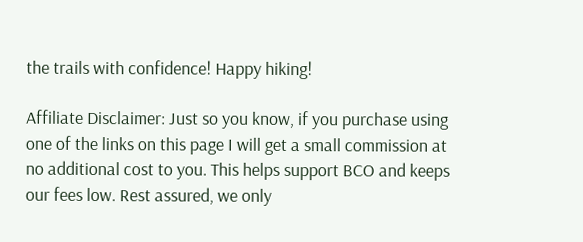the trails with confidence! Happy hiking!

Affiliate Disclaimer: Just so you know, if you purchase using one of the links on this page I will get a small commission at no additional cost to you. This helps support BCO and keeps our fees low. Rest assured, we only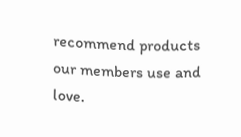recommend products our members use and love.